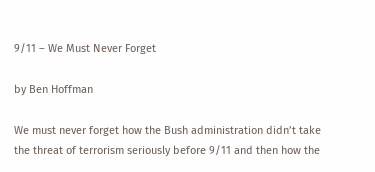9/11 – We Must Never Forget

by Ben Hoffman

We must never forget how the Bush administration didn’t take the threat of terrorism seriously before 9/11 and then how the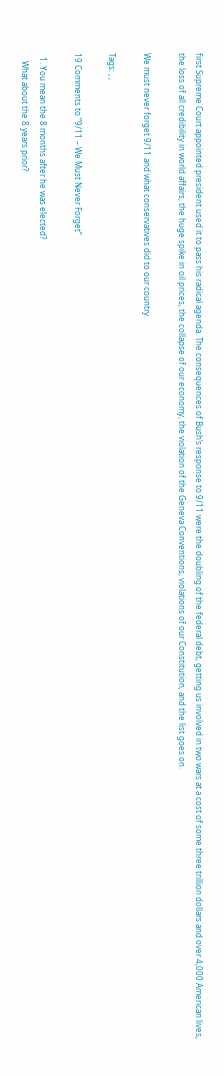first Supreme Court appointed president used it to pass his radical agenda. The consequences of Bush’s response to 9/11 were the doubling of the federal debt, getting us involved in two wars at a cost of some three trillion dollars and over 4,000 American lives, the loss of all credibility in world affairs, the huge spike in oil prices, the collapse of our economy, the violation of the Geneva Conventions, violations of our Constitution, and the list goes on.

We must never forget 9/11 and what conservatives did to our country.

Tags: , ,

19 Comments to “9/11 – We Must Never Forget”

  1. You mean the 8 months after he was elected?
    What about the 8 years prior?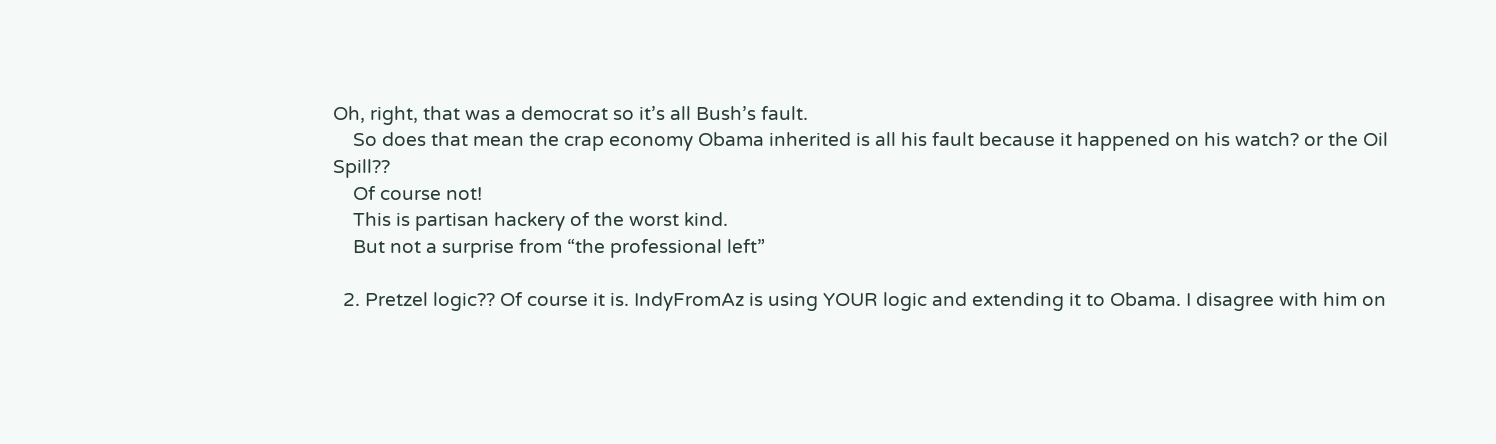Oh, right, that was a democrat so it’s all Bush’s fault.
    So does that mean the crap economy Obama inherited is all his fault because it happened on his watch? or the Oil Spill??
    Of course not!
    This is partisan hackery of the worst kind.
    But not a surprise from “the professional left”

  2. Pretzel logic?? Of course it is. IndyFromAz is using YOUR logic and extending it to Obama. I disagree with him on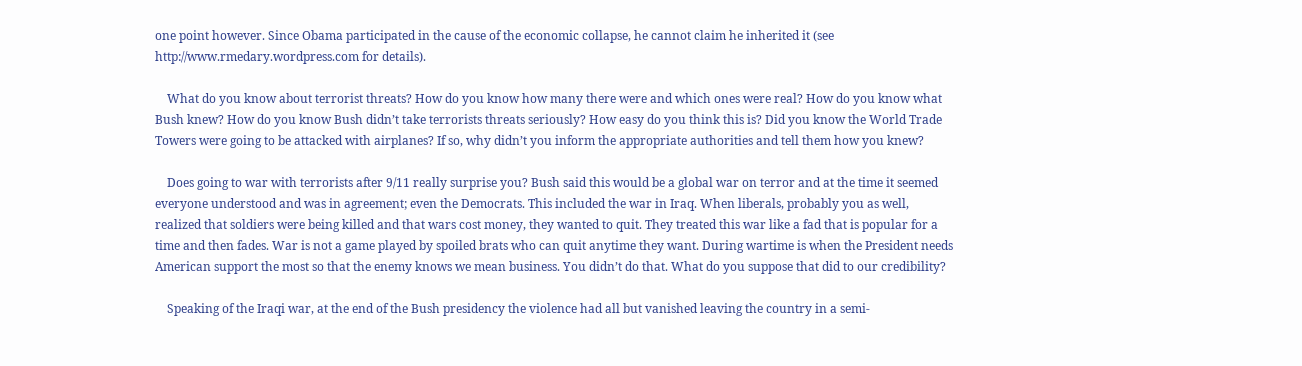one point however. Since Obama participated in the cause of the economic collapse, he cannot claim he inherited it (see http://www.rmedary.wordpress.com for details).

    What do you know about terrorist threats? How do you know how many there were and which ones were real? How do you know what Bush knew? How do you know Bush didn’t take terrorists threats seriously? How easy do you think this is? Did you know the World Trade Towers were going to be attacked with airplanes? If so, why didn’t you inform the appropriate authorities and tell them how you knew?

    Does going to war with terrorists after 9/11 really surprise you? Bush said this would be a global war on terror and at the time it seemed everyone understood and was in agreement; even the Democrats. This included the war in Iraq. When liberals, probably you as well, realized that soldiers were being killed and that wars cost money, they wanted to quit. They treated this war like a fad that is popular for a time and then fades. War is not a game played by spoiled brats who can quit anytime they want. During wartime is when the President needs American support the most so that the enemy knows we mean business. You didn’t do that. What do you suppose that did to our credibility?

    Speaking of the Iraqi war, at the end of the Bush presidency the violence had all but vanished leaving the country in a semi-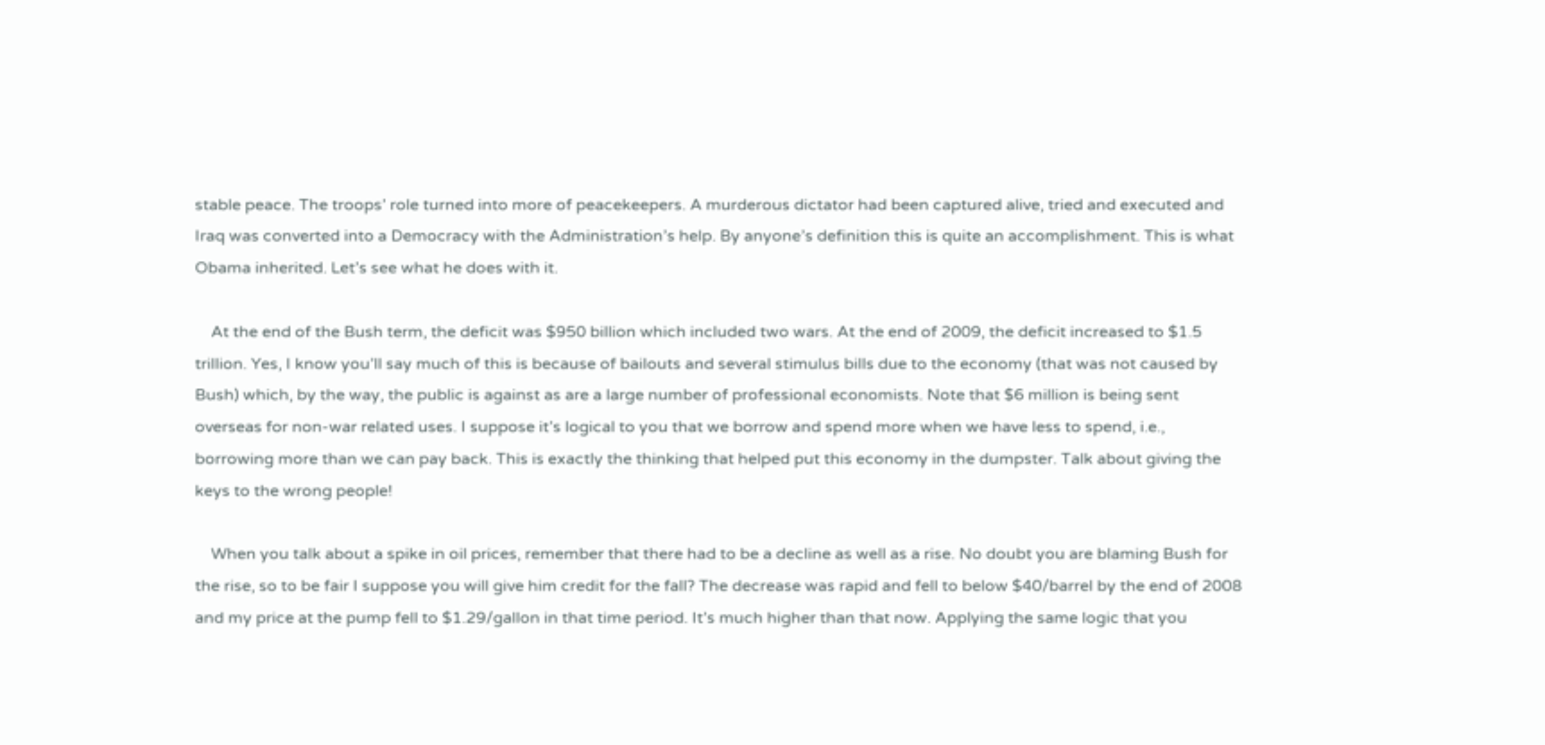stable peace. The troops’ role turned into more of peacekeepers. A murderous dictator had been captured alive, tried and executed and Iraq was converted into a Democracy with the Administration’s help. By anyone’s definition this is quite an accomplishment. This is what Obama inherited. Let’s see what he does with it.

    At the end of the Bush term, the deficit was $950 billion which included two wars. At the end of 2009, the deficit increased to $1.5 trillion. Yes, I know you’ll say much of this is because of bailouts and several stimulus bills due to the economy (that was not caused by Bush) which, by the way, the public is against as are a large number of professional economists. Note that $6 million is being sent overseas for non-war related uses. I suppose it’s logical to you that we borrow and spend more when we have less to spend, i.e., borrowing more than we can pay back. This is exactly the thinking that helped put this economy in the dumpster. Talk about giving the keys to the wrong people!

    When you talk about a spike in oil prices, remember that there had to be a decline as well as a rise. No doubt you are blaming Bush for the rise, so to be fair I suppose you will give him credit for the fall? The decrease was rapid and fell to below $40/barrel by the end of 2008 and my price at the pump fell to $1.29/gallon in that time period. It’s much higher than that now. Applying the same logic that you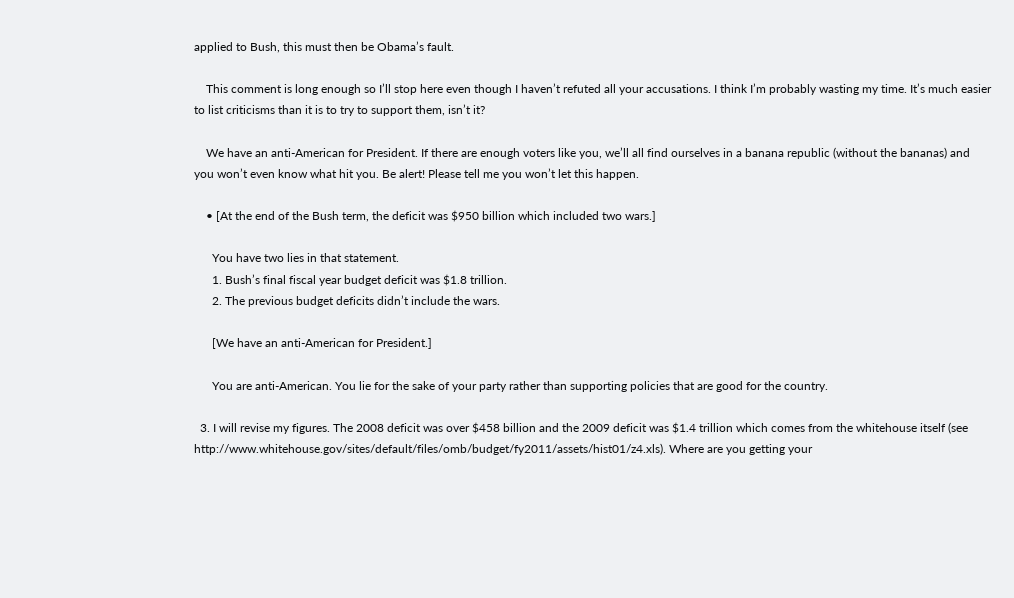applied to Bush, this must then be Obama’s fault.

    This comment is long enough so I’ll stop here even though I haven’t refuted all your accusations. I think I’m probably wasting my time. It’s much easier to list criticisms than it is to try to support them, isn’t it?

    We have an anti-American for President. If there are enough voters like you, we’ll all find ourselves in a banana republic (without the bananas) and you won’t even know what hit you. Be alert! Please tell me you won’t let this happen.

    • [At the end of the Bush term, the deficit was $950 billion which included two wars.]

      You have two lies in that statement.
      1. Bush’s final fiscal year budget deficit was $1.8 trillion.
      2. The previous budget deficits didn’t include the wars.

      [We have an anti-American for President.]

      You are anti-American. You lie for the sake of your party rather than supporting policies that are good for the country.

  3. I will revise my figures. The 2008 deficit was over $458 billion and the 2009 deficit was $1.4 trillion which comes from the whitehouse itself (see http://www.whitehouse.gov/sites/default/files/omb/budget/fy2011/assets/hist01/z4.xls). Where are you getting your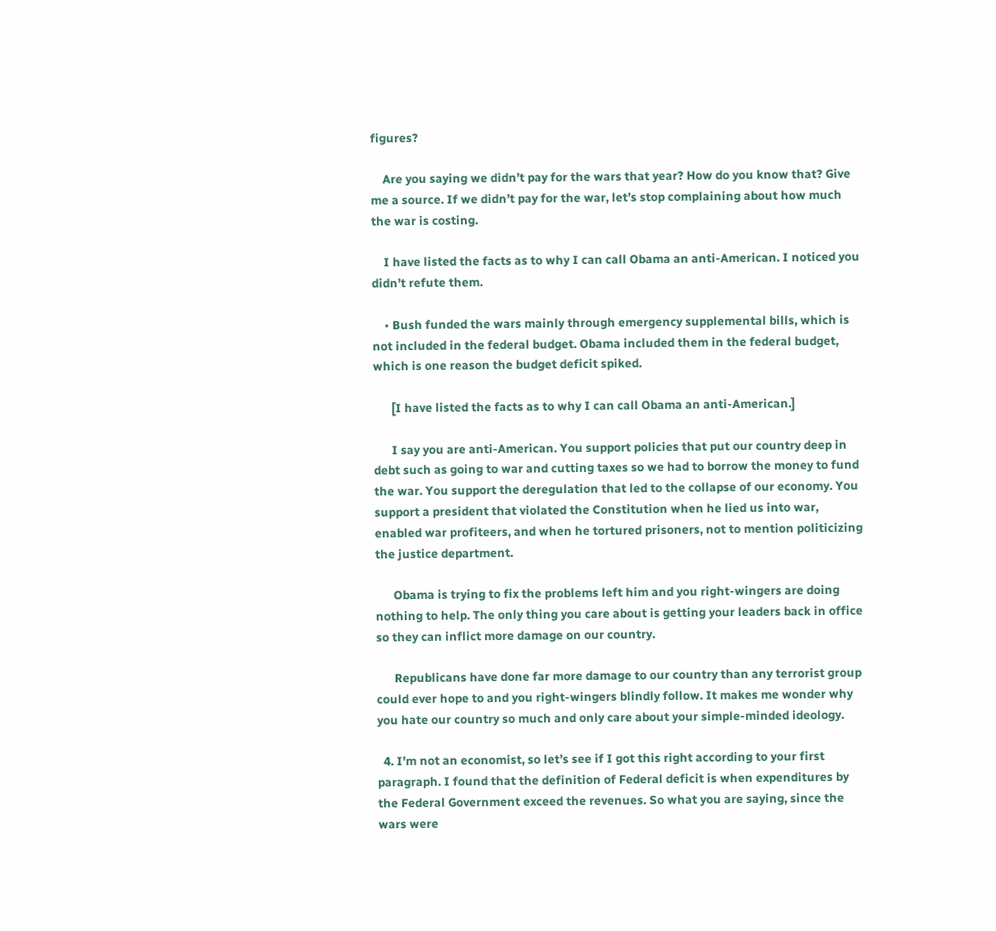figures?

    Are you saying we didn’t pay for the wars that year? How do you know that? Give me a source. If we didn’t pay for the war, let’s stop complaining about how much the war is costing.

    I have listed the facts as to why I can call Obama an anti-American. I noticed you didn’t refute them.

    • Bush funded the wars mainly through emergency supplemental bills, which is not included in the federal budget. Obama included them in the federal budget, which is one reason the budget deficit spiked.

      [I have listed the facts as to why I can call Obama an anti-American.]

      I say you are anti-American. You support policies that put our country deep in debt such as going to war and cutting taxes so we had to borrow the money to fund the war. You support the deregulation that led to the collapse of our economy. You support a president that violated the Constitution when he lied us into war, enabled war profiteers, and when he tortured prisoners, not to mention politicizing the justice department.

      Obama is trying to fix the problems left him and you right-wingers are doing nothing to help. The only thing you care about is getting your leaders back in office so they can inflict more damage on our country.

      Republicans have done far more damage to our country than any terrorist group could ever hope to and you right-wingers blindly follow. It makes me wonder why you hate our country so much and only care about your simple-minded ideology.

  4. I’m not an economist, so let’s see if I got this right according to your first paragraph. I found that the definition of Federal deficit is when expenditures by the Federal Government exceed the revenues. So what you are saying, since the wars were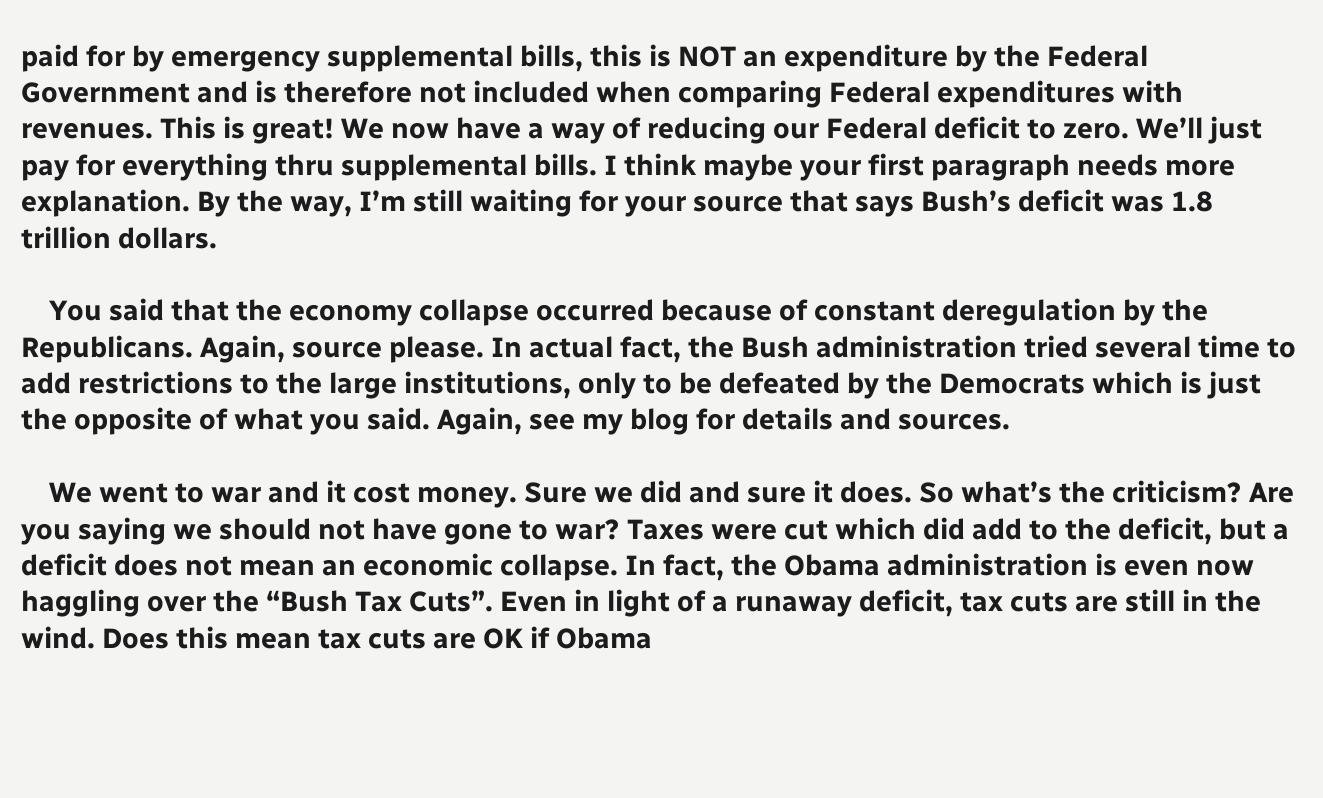paid for by emergency supplemental bills, this is NOT an expenditure by the Federal Government and is therefore not included when comparing Federal expenditures with revenues. This is great! We now have a way of reducing our Federal deficit to zero. We’ll just pay for everything thru supplemental bills. I think maybe your first paragraph needs more explanation. By the way, I’m still waiting for your source that says Bush’s deficit was 1.8 trillion dollars.

    You said that the economy collapse occurred because of constant deregulation by the Republicans. Again, source please. In actual fact, the Bush administration tried several time to add restrictions to the large institutions, only to be defeated by the Democrats which is just the opposite of what you said. Again, see my blog for details and sources.

    We went to war and it cost money. Sure we did and sure it does. So what’s the criticism? Are you saying we should not have gone to war? Taxes were cut which did add to the deficit, but a deficit does not mean an economic collapse. In fact, the Obama administration is even now haggling over the “Bush Tax Cuts”. Even in light of a runaway deficit, tax cuts are still in the wind. Does this mean tax cuts are OK if Obama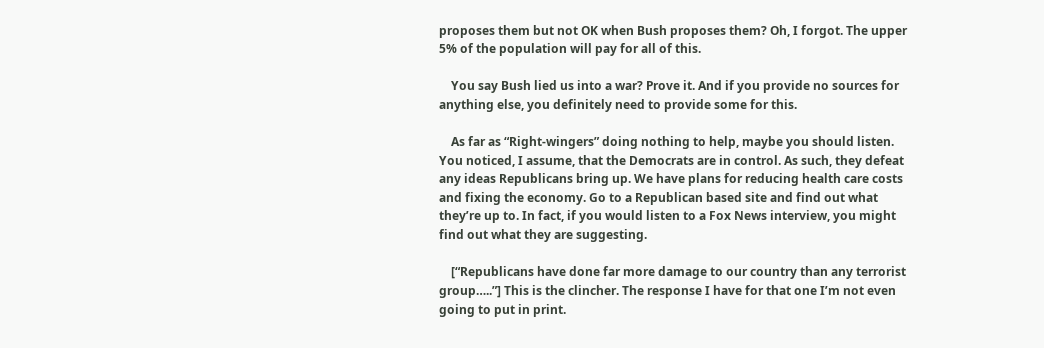proposes them but not OK when Bush proposes them? Oh, I forgot. The upper 5% of the population will pay for all of this.

    You say Bush lied us into a war? Prove it. And if you provide no sources for anything else, you definitely need to provide some for this.

    As far as “Right-wingers” doing nothing to help, maybe you should listen. You noticed, I assume, that the Democrats are in control. As such, they defeat any ideas Republicans bring up. We have plans for reducing health care costs and fixing the economy. Go to a Republican based site and find out what they’re up to. In fact, if you would listen to a Fox News interview, you might find out what they are suggesting.

    [“Republicans have done far more damage to our country than any terrorist group…..”] This is the clincher. The response I have for that one I’m not even going to put in print.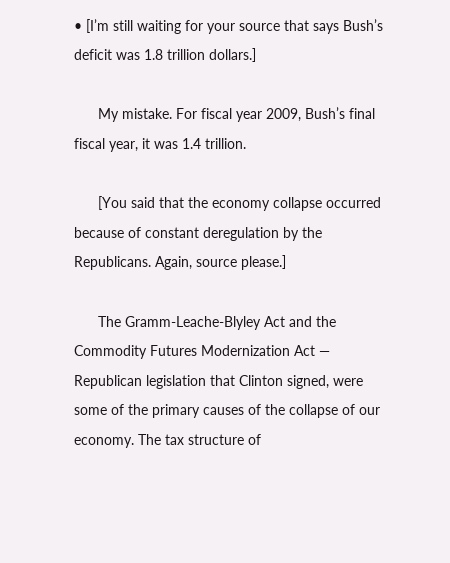• [I’m still waiting for your source that says Bush’s deficit was 1.8 trillion dollars.]

      My mistake. For fiscal year 2009, Bush’s final fiscal year, it was 1.4 trillion.

      [You said that the economy collapse occurred because of constant deregulation by the Republicans. Again, source please.]

      The Gramm-Leache-Blyley Act and the Commodity Futures Modernization Act — Republican legislation that Clinton signed, were some of the primary causes of the collapse of our economy. The tax structure of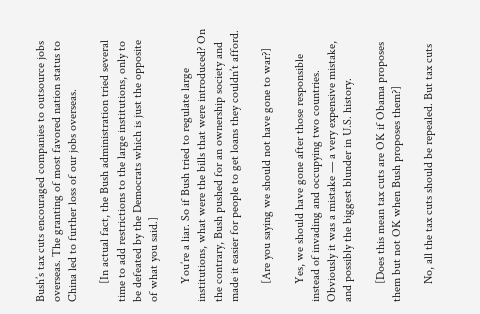Bush’s tax cuts encouraged companies to outsource jobs overseas. The granting of most favored nation status to China led to further loss of our jobs overseas.

      [In actual fact, the Bush administration tried several time to add restrictions to the large institutions, only to be defeated by the Democrats which is just the opposite of what you said.]

      You’re a liar. So if Bush tried to regulate large institutions, what were the bills that were introduced? On the contrary, Bush pushed for an ownership society and made it easier for people to get loans they couldn’t afford.

      [Are you saying we should not have gone to war?]

      Yes, we should have gone after those responsible instead of invading and occupying two countries. Obviously it was a mistake — a very expensive mistake, and possibly the biggest blunder in U.S. history.

      [Does this mean tax cuts are OK if Obama proposes them but not OK when Bush proposes them?]

      No, all the tax cuts should be repealed. But tax cuts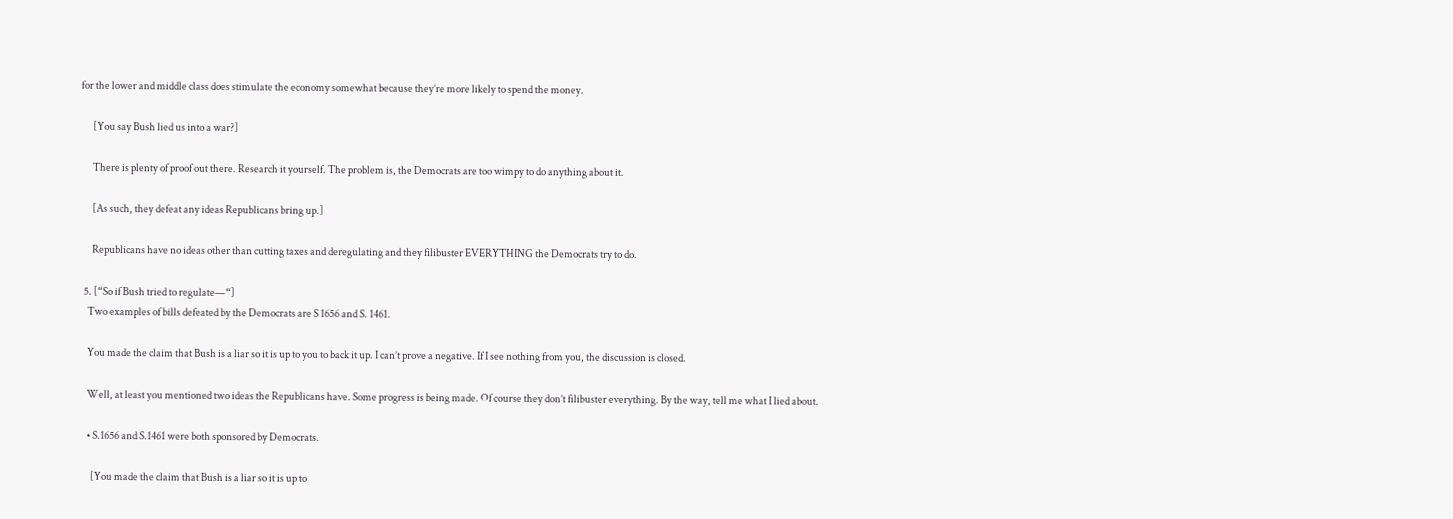for the lower and middle class does stimulate the economy somewhat because they’re more likely to spend the money.

      [You say Bush lied us into a war?]

      There is plenty of proof out there. Research it yourself. The problem is, the Democrats are too wimpy to do anything about it.

      [As such, they defeat any ideas Republicans bring up.]

      Republicans have no ideas other than cutting taxes and deregulating and they filibuster EVERYTHING the Democrats try to do.

  5. [“So if Bush tried to regulate—“]
    Two examples of bills defeated by the Democrats are S 1656 and S. 1461.

    You made the claim that Bush is a liar so it is up to you to back it up. I can’t prove a negative. If I see nothing from you, the discussion is closed.

    Well, at least you mentioned two ideas the Republicans have. Some progress is being made. Of course they don’t filibuster everything. By the way, tell me what I lied about.

    • S.1656 and S.1461 were both sponsored by Democrats.

      [You made the claim that Bush is a liar so it is up to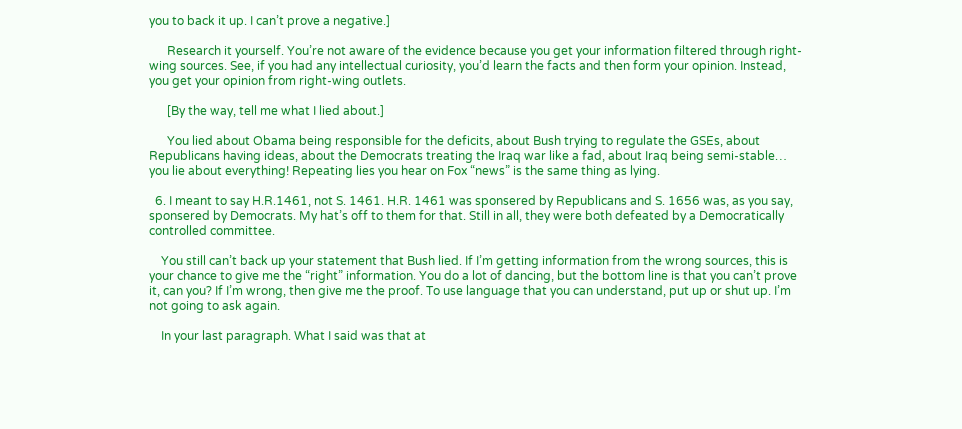you to back it up. I can’t prove a negative.]

      Research it yourself. You’re not aware of the evidence because you get your information filtered through right-wing sources. See, if you had any intellectual curiosity, you’d learn the facts and then form your opinion. Instead, you get your opinion from right-wing outlets.

      [By the way, tell me what I lied about.]

      You lied about Obama being responsible for the deficits, about Bush trying to regulate the GSEs, about Republicans having ideas, about the Democrats treating the Iraq war like a fad, about Iraq being semi-stable… you lie about everything! Repeating lies you hear on Fox “news” is the same thing as lying.

  6. I meant to say H.R.1461, not S. 1461. H.R. 1461 was sponsered by Republicans and S. 1656 was, as you say, sponsered by Democrats. My hat’s off to them for that. Still in all, they were both defeated by a Democratically controlled committee.

    You still can’t back up your statement that Bush lied. If I’m getting information from the wrong sources, this is your chance to give me the “right” information. You do a lot of dancing, but the bottom line is that you can’t prove it, can you? If I’m wrong, then give me the proof. To use language that you can understand, put up or shut up. I’m not going to ask again.

    In your last paragraph. What I said was that at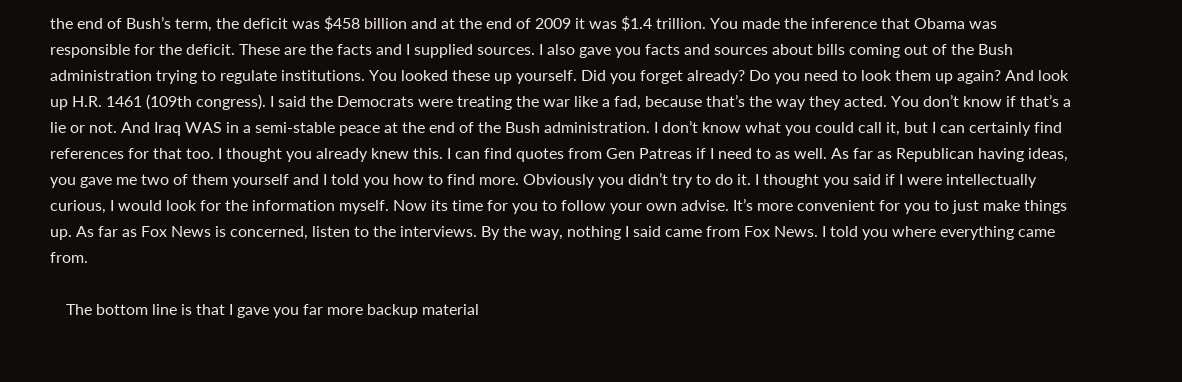the end of Bush’s term, the deficit was $458 billion and at the end of 2009 it was $1.4 trillion. You made the inference that Obama was responsible for the deficit. These are the facts and I supplied sources. I also gave you facts and sources about bills coming out of the Bush administration trying to regulate institutions. You looked these up yourself. Did you forget already? Do you need to look them up again? And look up H.R. 1461 (109th congress). I said the Democrats were treating the war like a fad, because that’s the way they acted. You don’t know if that’s a lie or not. And Iraq WAS in a semi-stable peace at the end of the Bush administration. I don’t know what you could call it, but I can certainly find references for that too. I thought you already knew this. I can find quotes from Gen Patreas if I need to as well. As far as Republican having ideas, you gave me two of them yourself and I told you how to find more. Obviously you didn’t try to do it. I thought you said if I were intellectually curious, I would look for the information myself. Now its time for you to follow your own advise. It’s more convenient for you to just make things up. As far as Fox News is concerned, listen to the interviews. By the way, nothing I said came from Fox News. I told you where everything came from.

    The bottom line is that I gave you far more backup material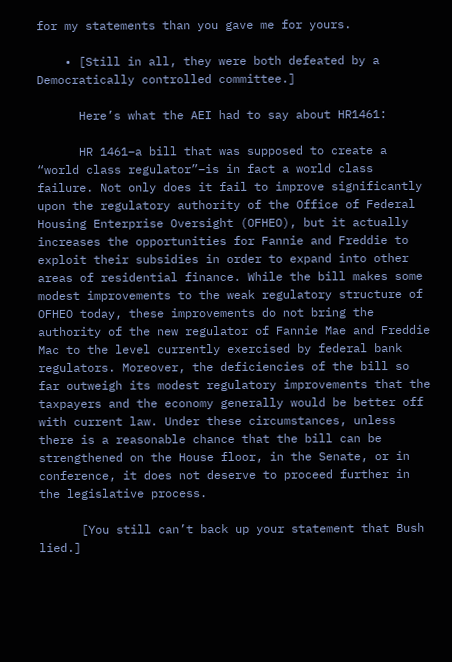for my statements than you gave me for yours.

    • [Still in all, they were both defeated by a Democratically controlled committee.]

      Here’s what the AEI had to say about HR1461:

      HR 1461–a bill that was supposed to create a “world class regulator”–is in fact a world class failure. Not only does it fail to improve significantly upon the regulatory authority of the Office of Federal Housing Enterprise Oversight (OFHEO), but it actually increases the opportunities for Fannie and Freddie to exploit their subsidies in order to expand into other areas of residential finance. While the bill makes some modest improvements to the weak regulatory structure of OFHEO today, these improvements do not bring the authority of the new regulator of Fannie Mae and Freddie Mac to the level currently exercised by federal bank regulators. Moreover, the deficiencies of the bill so far outweigh its modest regulatory improvements that the taxpayers and the economy generally would be better off with current law. Under these circumstances, unless there is a reasonable chance that the bill can be strengthened on the House floor, in the Senate, or in conference, it does not deserve to proceed further in the legislative process.

      [You still can’t back up your statement that Bush lied.]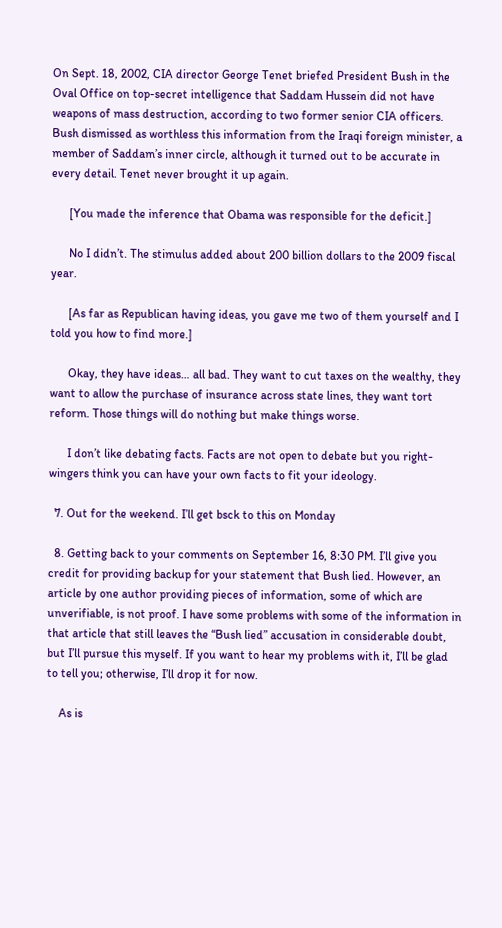On Sept. 18, 2002, CIA director George Tenet briefed President Bush in the Oval Office on top-secret intelligence that Saddam Hussein did not have weapons of mass destruction, according to two former senior CIA officers. Bush dismissed as worthless this information from the Iraqi foreign minister, a member of Saddam’s inner circle, although it turned out to be accurate in every detail. Tenet never brought it up again.

      [You made the inference that Obama was responsible for the deficit.]

      No I didn’t. The stimulus added about 200 billion dollars to the 2009 fiscal year.

      [As far as Republican having ideas, you gave me two of them yourself and I told you how to find more.]

      Okay, they have ideas… all bad. They want to cut taxes on the wealthy, they want to allow the purchase of insurance across state lines, they want tort reform. Those things will do nothing but make things worse.

      I don’t like debating facts. Facts are not open to debate but you right-wingers think you can have your own facts to fit your ideology.

  7. Out for the weekend. I’ll get bsck to this on Monday

  8. Getting back to your comments on September 16, 8:30 PM. I’ll give you credit for providing backup for your statement that Bush lied. However, an article by one author providing pieces of information, some of which are unverifiable, is not proof. I have some problems with some of the information in that article that still leaves the “Bush lied” accusation in considerable doubt, but I’ll pursue this myself. If you want to hear my problems with it, I’ll be glad to tell you; otherwise, I’ll drop it for now.

    As is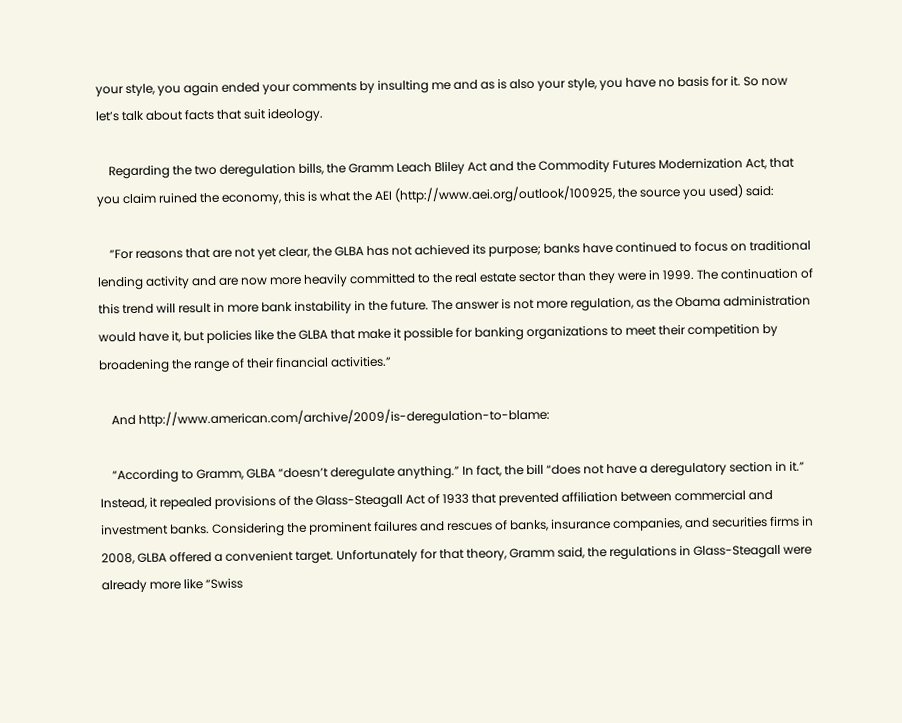your style, you again ended your comments by insulting me and as is also your style, you have no basis for it. So now let’s talk about facts that suit ideology.

    Regarding the two deregulation bills, the Gramm Leach Bliley Act and the Commodity Futures Modernization Act, that you claim ruined the economy, this is what the AEI (http://www.aei.org/outlook/100925, the source you used) said:

    “For reasons that are not yet clear, the GLBA has not achieved its purpose; banks have continued to focus on traditional lending activity and are now more heavily committed to the real estate sector than they were in 1999. The continuation of this trend will result in more bank instability in the future. The answer is not more regulation, as the Obama administration would have it, but policies like the GLBA that make it possible for banking organizations to meet their competition by broadening the range of their financial activities.”

    And http://www.american.com/archive/2009/is-deregulation-to-blame:

    “According to Gramm, GLBA “doesn’t deregulate anything.” In fact, the bill “does not have a deregulatory section in it.” Instead, it repealed provisions of the Glass-Steagall Act of 1933 that prevented affiliation between commercial and investment banks. Considering the prominent failures and rescues of banks, insurance companies, and securities firms in 2008, GLBA offered a convenient target. Unfortunately for that theory, Gramm said, the regulations in Glass-Steagall were already more like “Swiss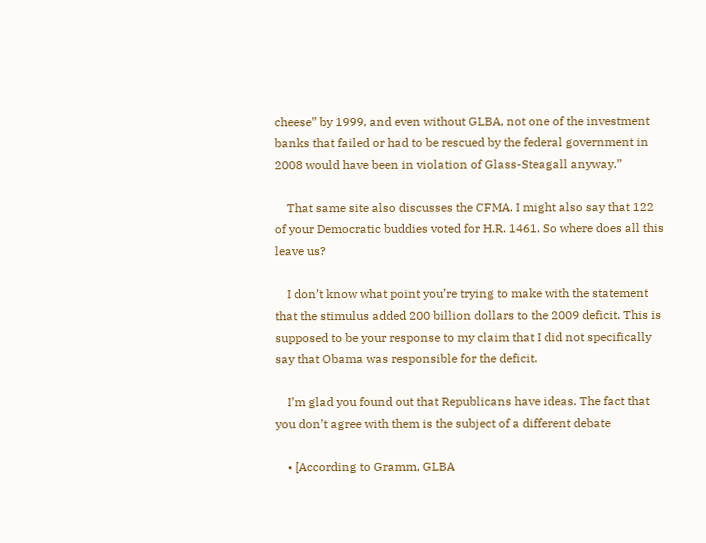cheese” by 1999, and even without GLBA, not one of the investment banks that failed or had to be rescued by the federal government in 2008 would have been in violation of Glass-Steagall anyway.”

    That same site also discusses the CFMA. I might also say that 122 of your Democratic buddies voted for H.R. 1461. So where does all this leave us?

    I don’t know what point you’re trying to make with the statement that the stimulus added 200 billion dollars to the 2009 deficit. This is supposed to be your response to my claim that I did not specifically say that Obama was responsible for the deficit.

    I’m glad you found out that Republicans have ideas. The fact that you don’t agree with them is the subject of a different debate

    • [According to Gramm, GLBA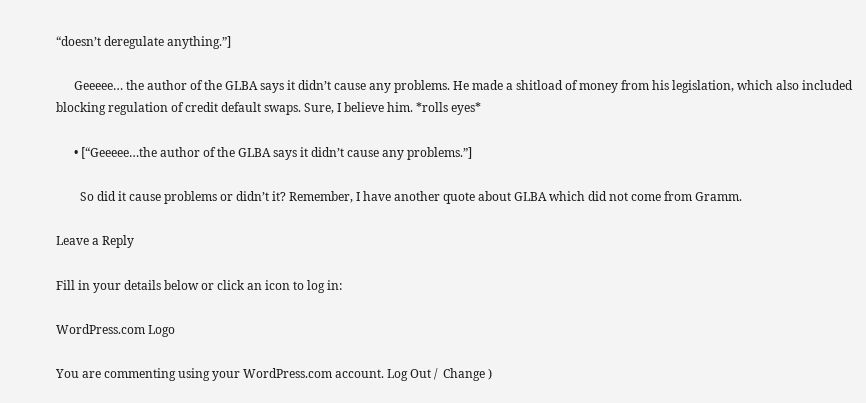“doesn’t deregulate anything.”]

      Geeeee… the author of the GLBA says it didn’t cause any problems. He made a shitload of money from his legislation, which also included blocking regulation of credit default swaps. Sure, I believe him. *rolls eyes*

      • [“Geeeee…the author of the GLBA says it didn’t cause any problems.”]

        So did it cause problems or didn’t it? Remember, I have another quote about GLBA which did not come from Gramm.

Leave a Reply

Fill in your details below or click an icon to log in:

WordPress.com Logo

You are commenting using your WordPress.com account. Log Out /  Change )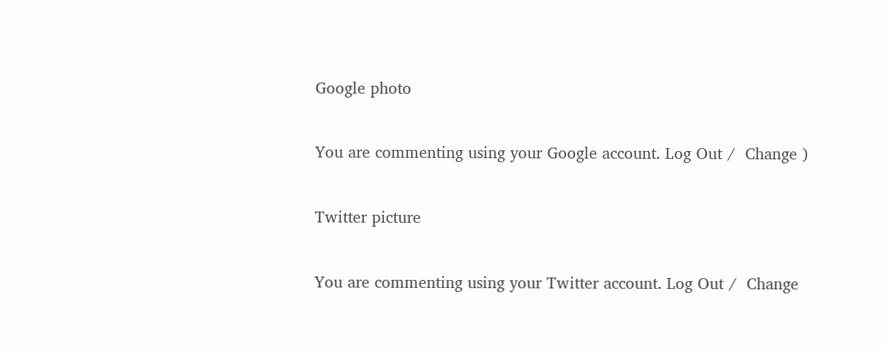Google photo

You are commenting using your Google account. Log Out /  Change )

Twitter picture

You are commenting using your Twitter account. Log Out /  Change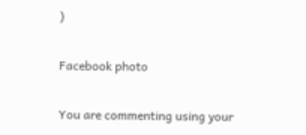)

Facebook photo

You are commenting using your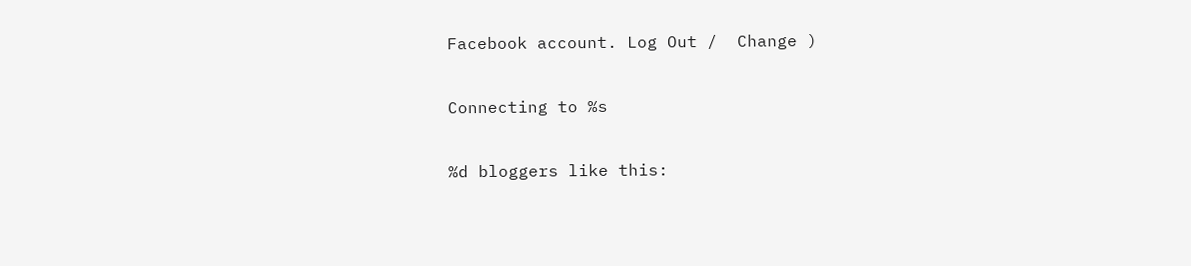Facebook account. Log Out /  Change )

Connecting to %s

%d bloggers like this: